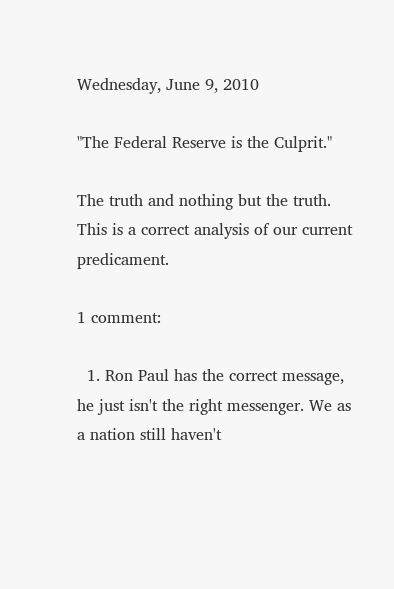Wednesday, June 9, 2010

"The Federal Reserve is the Culprit."

The truth and nothing but the truth. This is a correct analysis of our current predicament.

1 comment:

  1. Ron Paul has the correct message, he just isn't the right messenger. We as a nation still haven't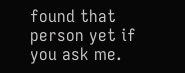found that person yet if you ask me.